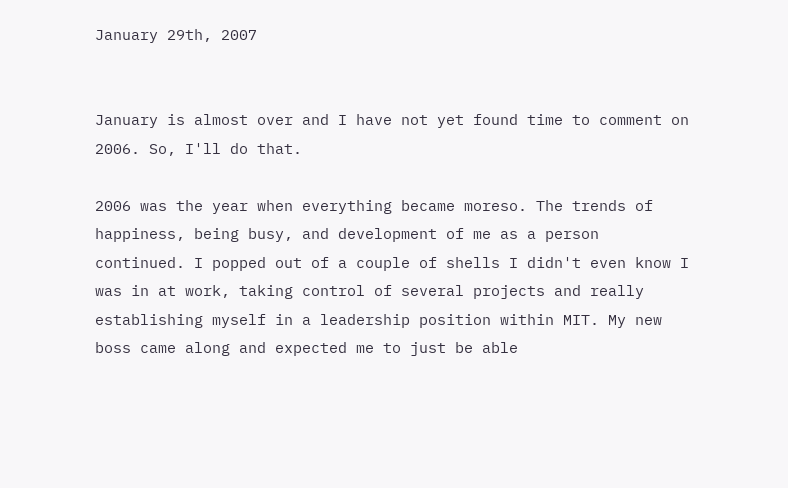January 29th, 2007


January is almost over and I have not yet found time to comment on 2006. So, I'll do that.

2006 was the year when everything became moreso. The trends of happiness, being busy, and development of me as a person continued. I popped out of a couple of shells I didn't even know I was in at work, taking control of several projects and really establishing myself in a leadership position within MIT. My new boss came along and expected me to just be able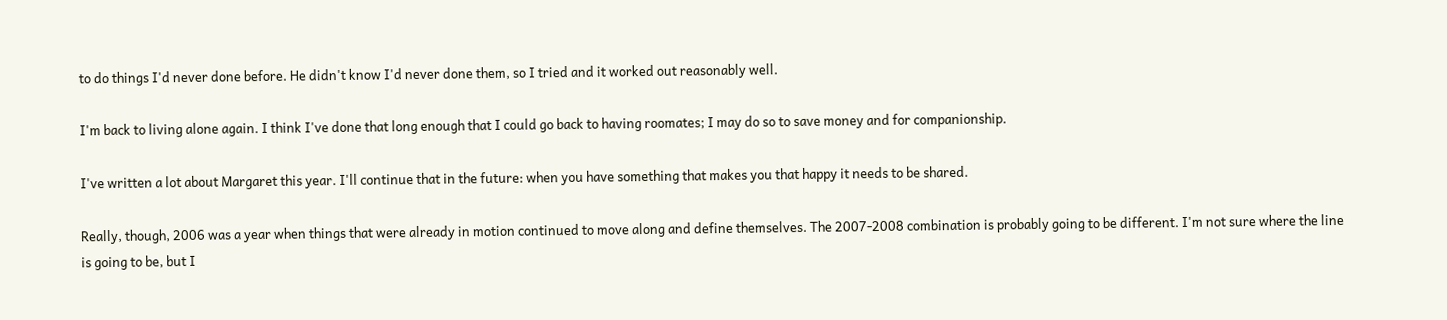to do things I'd never done before. He didn't know I'd never done them, so I tried and it worked out reasonably well.

I'm back to living alone again. I think I've done that long enough that I could go back to having roomates; I may do so to save money and for companionship.

I've written a lot about Margaret this year. I'll continue that in the future: when you have something that makes you that happy it needs to be shared.

Really, though, 2006 was a year when things that were already in motion continued to move along and define themselves. The 2007-2008 combination is probably going to be different. I'm not sure where the line is going to be, but I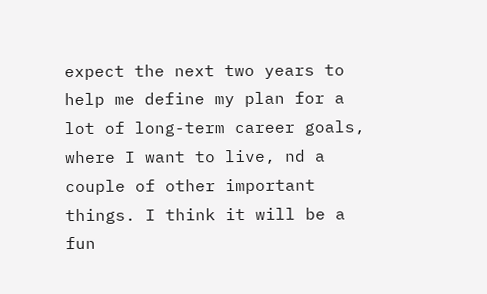expect the next two years to help me define my plan for a lot of long-term career goals, where I want to live, nd a couple of other important things. I think it will be a fun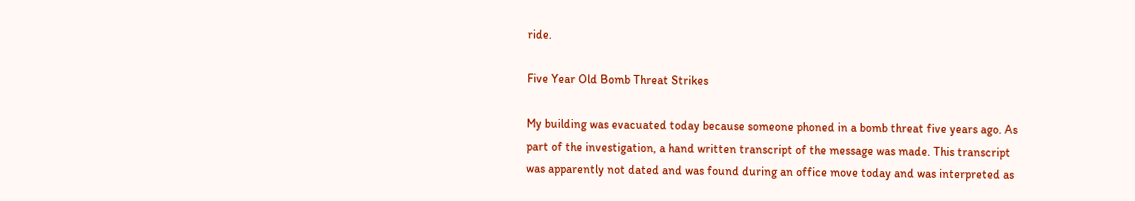ride.

Five Year Old Bomb Threat Strikes

My building was evacuated today because someone phoned in a bomb threat five years ago. As part of the investigation, a hand written transcript of the message was made. This transcript was apparently not dated and was found during an office move today and was interpreted as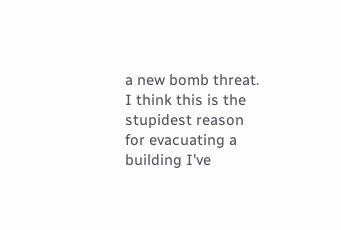a new bomb threat. I think this is the stupidest reason for evacuating a building I've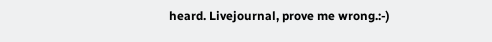heard. Livejournal, prove me wrong.:-)